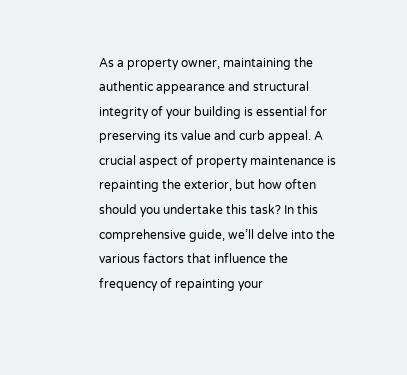As a property owner, maintaining the authentic appearance and structural integrity of your building is essential for preserving its value and curb appeal. A crucial aspect of property maintenance is repainting the exterior, but how often should you undertake this task? In this comprehensive guide, we’ll delve into the various factors that influence the frequency of repainting your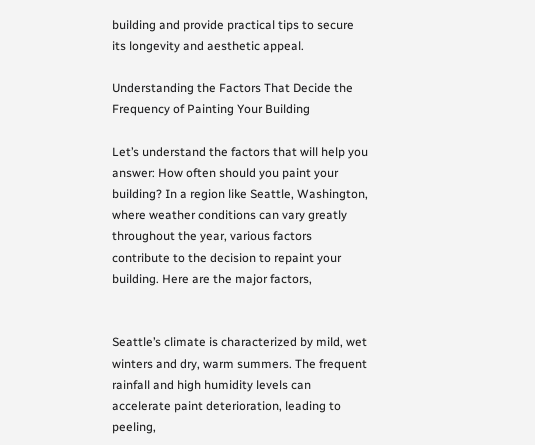building and provide practical tips to secure its longevity and aesthetic appeal.

Understanding the Factors That Decide the Frequency of Painting Your Building

Let’s understand the factors that will help you answer: How often should you paint your building? In a region like Seattle, Washington, where weather conditions can vary greatly throughout the year, various factors contribute to the decision to repaint your building. Here are the major factors,


Seattle’s climate is characterized by mild, wet winters and dry, warm summers. The frequent rainfall and high humidity levels can accelerate paint deterioration, leading to peeling,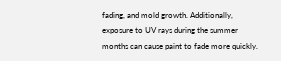fading, and mold growth. Additionally, exposure to UV rays during the summer months can cause paint to fade more quickly.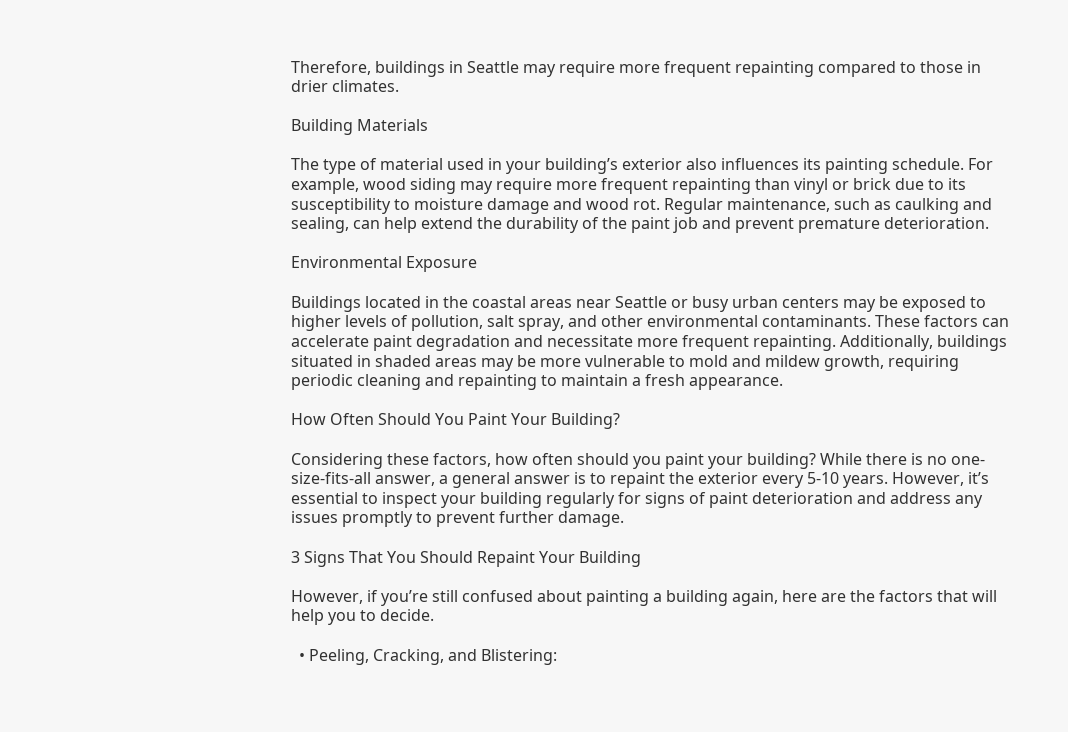Therefore, buildings in Seattle may require more frequent repainting compared to those in drier climates.

Building Materials

The type of material used in your building’s exterior also influences its painting schedule. For example, wood siding may require more frequent repainting than vinyl or brick due to its susceptibility to moisture damage and wood rot. Regular maintenance, such as caulking and sealing, can help extend the durability of the paint job and prevent premature deterioration.

Environmental Exposure

Buildings located in the coastal areas near Seattle or busy urban centers may be exposed to higher levels of pollution, salt spray, and other environmental contaminants. These factors can accelerate paint degradation and necessitate more frequent repainting. Additionally, buildings situated in shaded areas may be more vulnerable to mold and mildew growth, requiring periodic cleaning and repainting to maintain a fresh appearance.

How Often Should You Paint Your Building?

Considering these factors, how often should you paint your building? While there is no one-size-fits-all answer, a general answer is to repaint the exterior every 5-10 years. However, it’s essential to inspect your building regularly for signs of paint deterioration and address any issues promptly to prevent further damage.

3 Signs That You Should Repaint Your Building

However, if you’re still confused about painting a building again, here are the factors that will help you to decide.

  • Peeling, Cracking, and Blistering: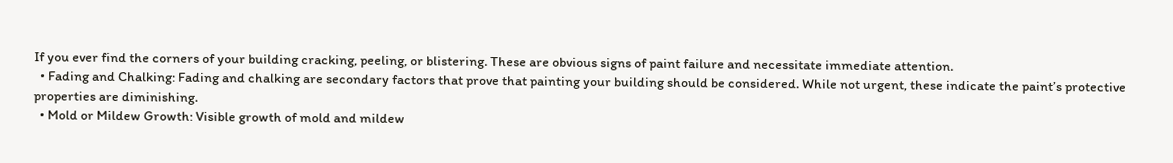If you ever find the corners of your building cracking, peeling, or blistering. These are obvious signs of paint failure and necessitate immediate attention.
  • Fading and Chalking: Fading and chalking are secondary factors that prove that painting your building should be considered. While not urgent, these indicate the paint’s protective properties are diminishing.
  • Mold or Mildew Growth: Visible growth of mold and mildew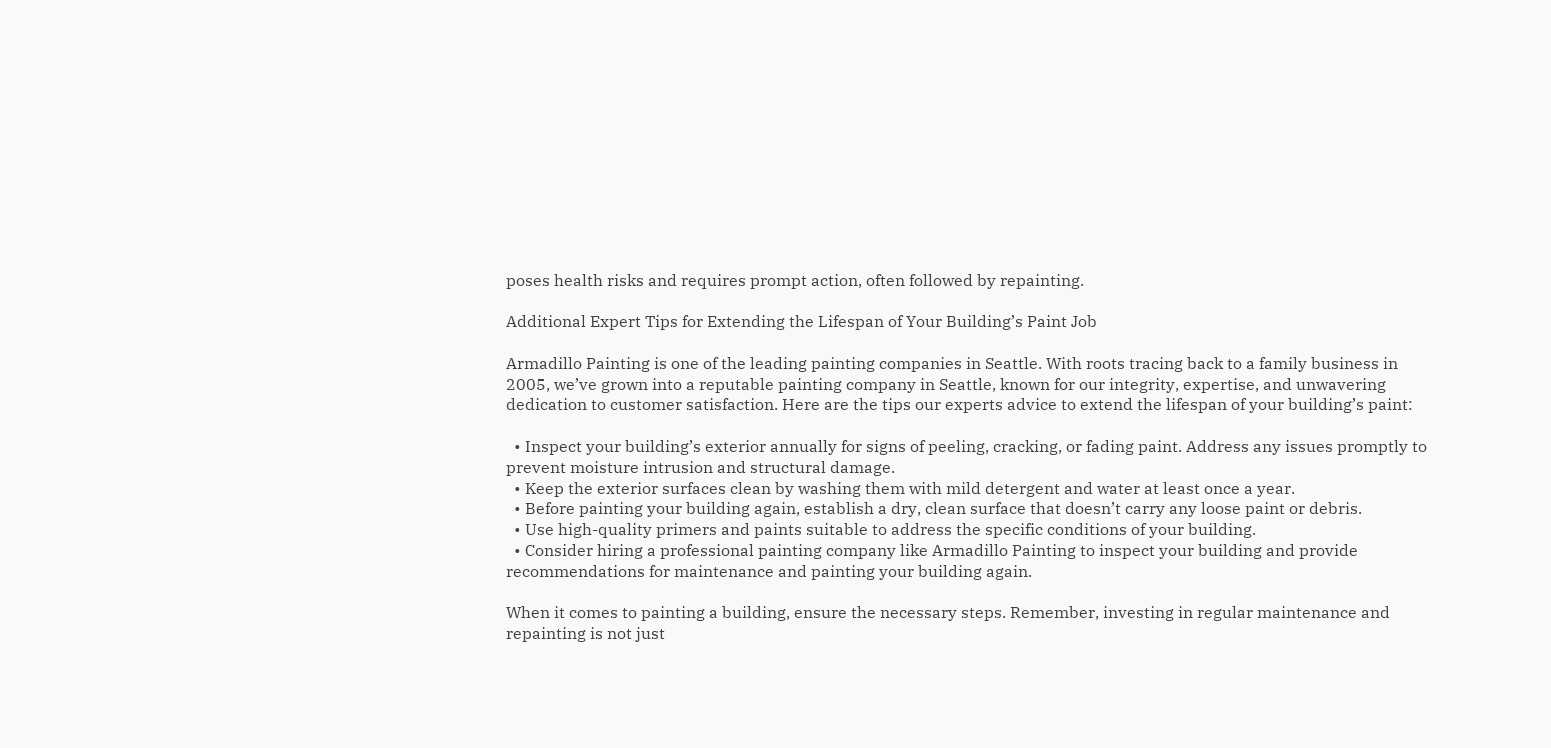poses health risks and requires prompt action, often followed by repainting.

Additional Expert Tips for Extending the Lifespan of Your Building’s Paint Job

Armadillo Painting is one of the leading painting companies in Seattle. With roots tracing back to a family business in 2005, we’ve grown into a reputable painting company in Seattle, known for our integrity, expertise, and unwavering dedication to customer satisfaction. Here are the tips our experts advice to extend the lifespan of your building’s paint:

  • Inspect your building’s exterior annually for signs of peeling, cracking, or fading paint. Address any issues promptly to prevent moisture intrusion and structural damage.
  • Keep the exterior surfaces clean by washing them with mild detergent and water at least once a year.
  • Before painting your building again, establish a dry, clean surface that doesn’t carry any loose paint or debris.
  • Use high-quality primers and paints suitable to address the specific conditions of your building.
  • Consider hiring a professional painting company like Armadillo Painting to inspect your building and provide recommendations for maintenance and painting your building again.

When it comes to painting a building, ensure the necessary steps. Remember, investing in regular maintenance and repainting is not just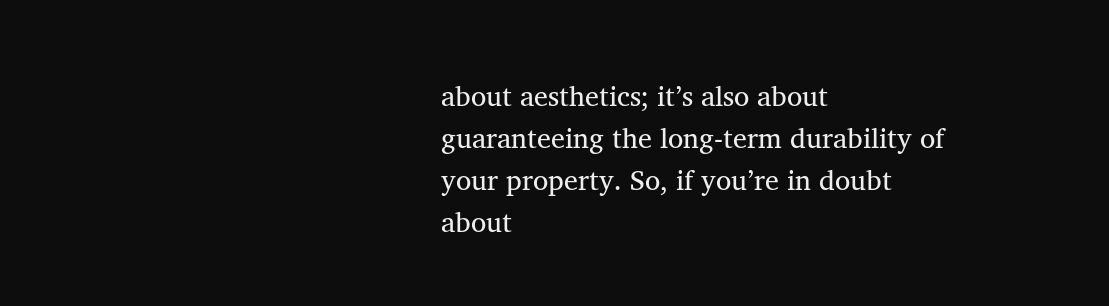about aesthetics; it’s also about guaranteeing the long-term durability of your property. So, if you’re in doubt about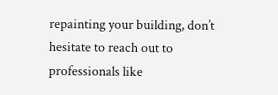repainting your building, don’t hesitate to reach out to professionals like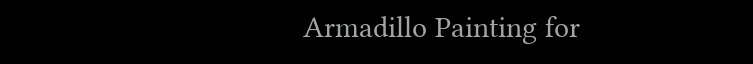Armadillo Painting for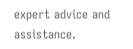expert advice and assistance.